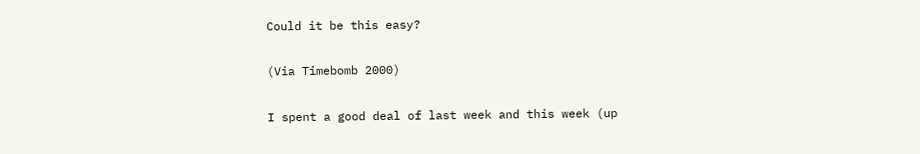Could it be this easy?

(Via Timebomb 2000)

I spent a good deal of last week and this week (up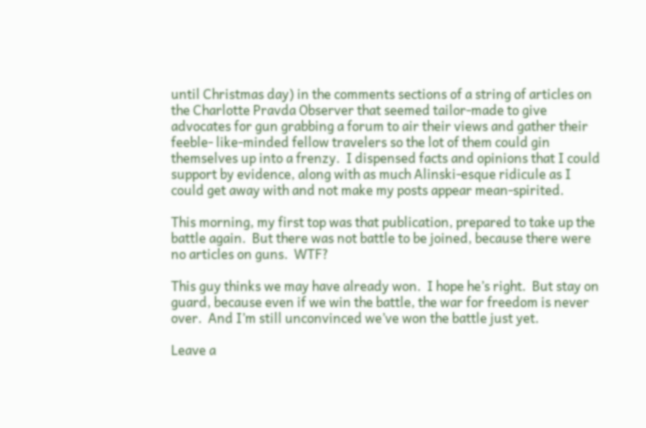until Christmas day) in the comments sections of a string of articles on the Charlotte Pravda Observer that seemed tailor-made to give advocates for gun grabbing a forum to air their views and gather their feeble- like-minded fellow travelers so the lot of them could gin themselves up into a frenzy.  I dispensed facts and opinions that I could support by evidence, along with as much Alinski-esque ridicule as I could get away with and not make my posts appear mean-spirited.

This morning, my first top was that publication, prepared to take up the battle again.  But there was not battle to be joined, because there were no articles on guns.  WTF?

This guy thinks we may have already won.  I hope he’s right.  But stay on guard, because even if we win the battle, the war for freedom is never over.  And I’m still unconvinced we’ve won the battle just yet.

Leave a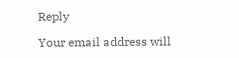Reply

Your email address will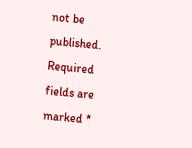not be published. Required fields are marked *